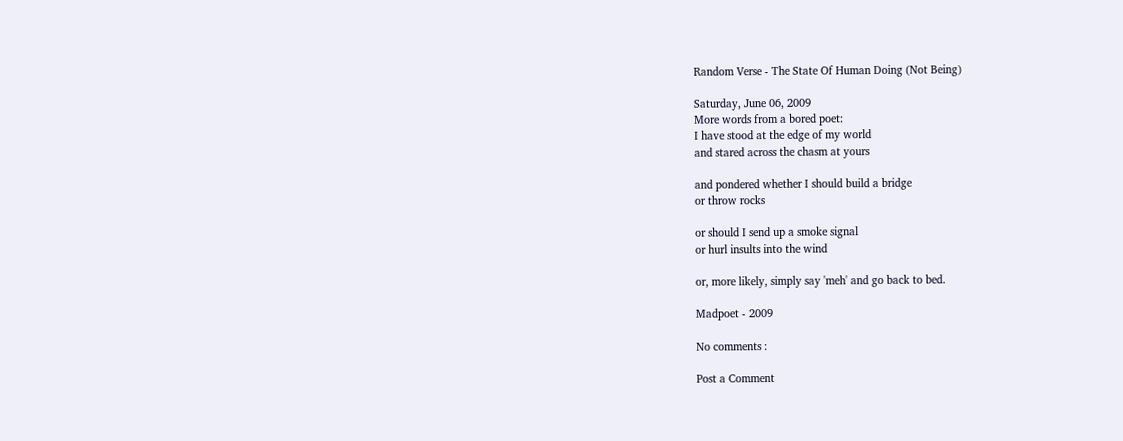Random Verse - The State Of Human Doing (Not Being)

Saturday, June 06, 2009
More words from a bored poet:
I have stood at the edge of my world
and stared across the chasm at yours

and pondered whether I should build a bridge
or throw rocks

or should I send up a smoke signal
or hurl insults into the wind

or, more likely, simply say 'meh' and go back to bed.

Madpoet - 2009

No comments :

Post a Comment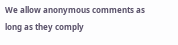We allow anonymous comments as long as they comply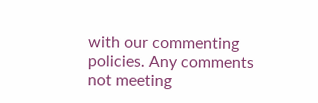with our commenting policies. Any comments not meeting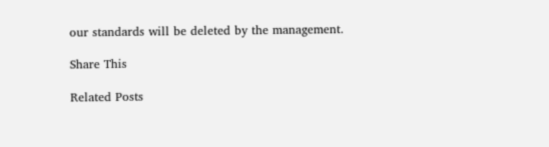our standards will be deleted by the management.

Share This

Related Posts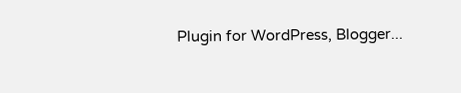Plugin for WordPress, Blogger...